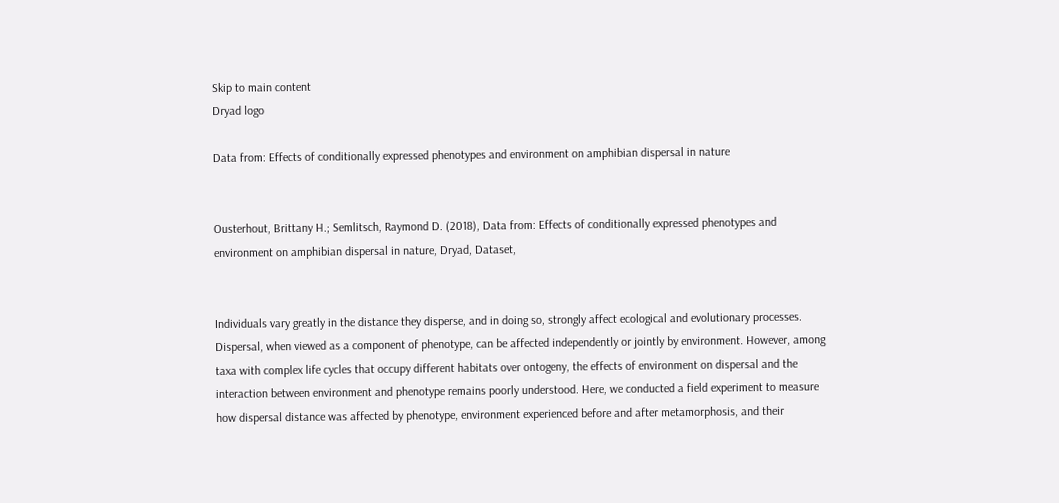Skip to main content
Dryad logo

Data from: Effects of conditionally expressed phenotypes and environment on amphibian dispersal in nature


Ousterhout, Brittany H.; Semlitsch, Raymond D. (2018), Data from: Effects of conditionally expressed phenotypes and environment on amphibian dispersal in nature, Dryad, Dataset,


Individuals vary greatly in the distance they disperse, and in doing so, strongly affect ecological and evolutionary processes. Dispersal, when viewed as a component of phenotype, can be affected independently or jointly by environment. However, among taxa with complex life cycles that occupy different habitats over ontogeny, the effects of environment on dispersal and the interaction between environment and phenotype remains poorly understood. Here, we conducted a field experiment to measure how dispersal distance was affected by phenotype, environment experienced before and after metamorphosis, and their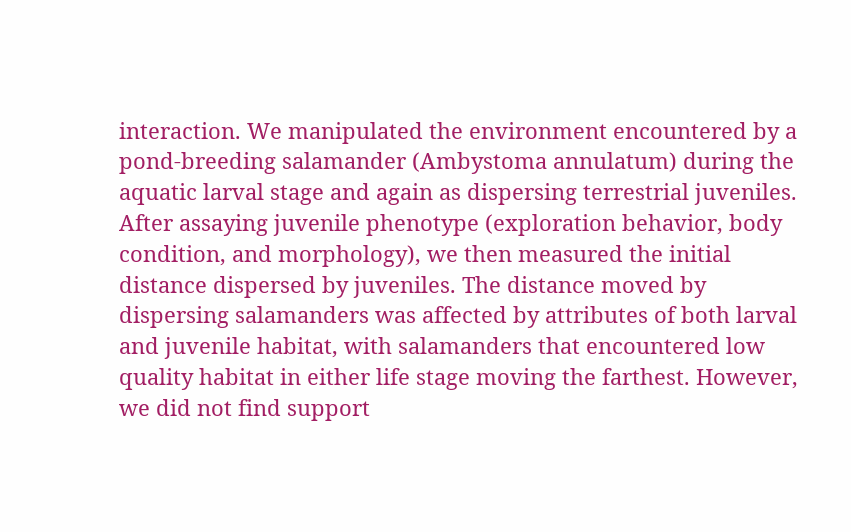interaction. We manipulated the environment encountered by a pond-breeding salamander (Ambystoma annulatum) during the aquatic larval stage and again as dispersing terrestrial juveniles. After assaying juvenile phenotype (exploration behavior, body condition, and morphology), we then measured the initial distance dispersed by juveniles. The distance moved by dispersing salamanders was affected by attributes of both larval and juvenile habitat, with salamanders that encountered low quality habitat in either life stage moving the farthest. However, we did not find support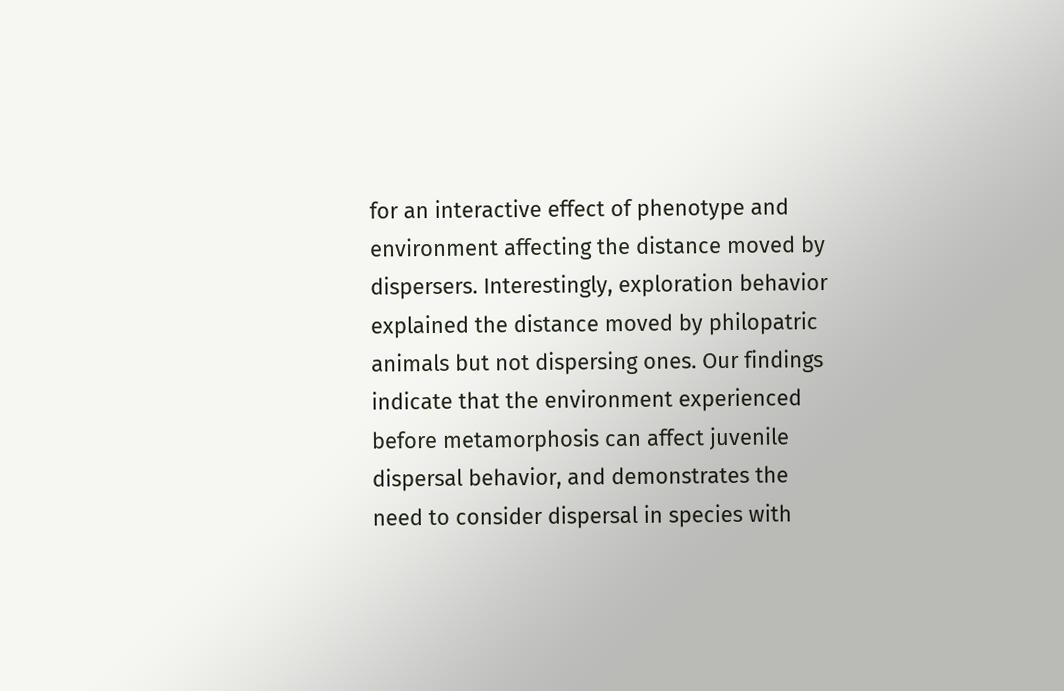for an interactive effect of phenotype and environment affecting the distance moved by dispersers. Interestingly, exploration behavior explained the distance moved by philopatric animals but not dispersing ones. Our findings indicate that the environment experienced before metamorphosis can affect juvenile dispersal behavior, and demonstrates the need to consider dispersal in species with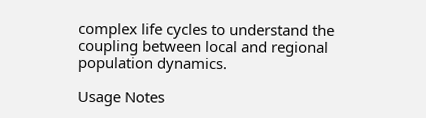complex life cycles to understand the coupling between local and regional population dynamics.

Usage Notes